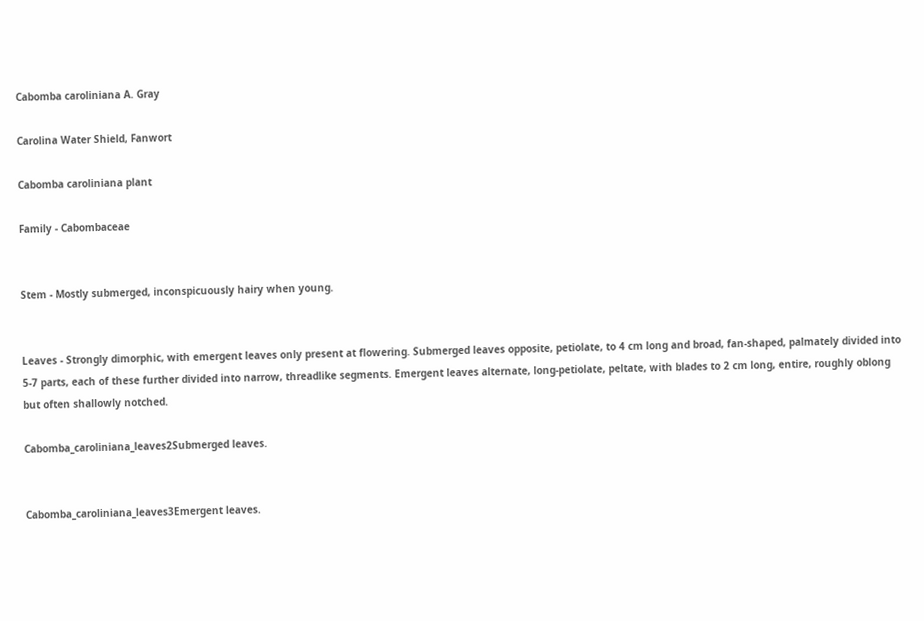Cabomba caroliniana A. Gray

Carolina Water Shield, Fanwort

Cabomba caroliniana plant

Family - Cabombaceae


Stem - Mostly submerged, inconspicuously hairy when young.


Leaves - Strongly dimorphic, with emergent leaves only present at flowering. Submerged leaves opposite, petiolate, to 4 cm long and broad, fan-shaped, palmately divided into 5-7 parts, each of these further divided into narrow, threadlike segments. Emergent leaves alternate, long-petiolate, peltate, with blades to 2 cm long, entire, roughly oblong but often shallowly notched.

Cabomba_caroliniana_leaves2Submerged leaves.


Cabomba_caroliniana_leaves3Emergent leaves.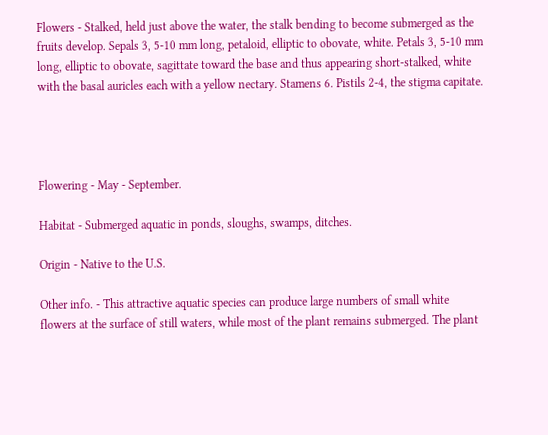Flowers - Stalked, held just above the water, the stalk bending to become submerged as the fruits develop. Sepals 3, 5-10 mm long, petaloid, elliptic to obovate, white. Petals 3, 5-10 mm long, elliptic to obovate, sagittate toward the base and thus appearing short-stalked, white with the basal auricles each with a yellow nectary. Stamens 6. Pistils 2-4, the stigma capitate.




Flowering - May - September.

Habitat - Submerged aquatic in ponds, sloughs, swamps, ditches.

Origin - Native to the U.S.

Other info. - This attractive aquatic species can produce large numbers of small white flowers at the surface of still waters, while most of the plant remains submerged. The plant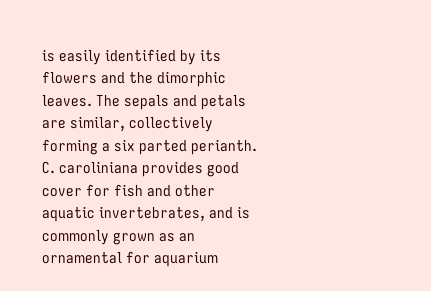is easily identified by its flowers and the dimorphic leaves. The sepals and petals are similar, collectively forming a six parted perianth. C. caroliniana provides good cover for fish and other aquatic invertebrates, and is commonly grown as an ornamental for aquarium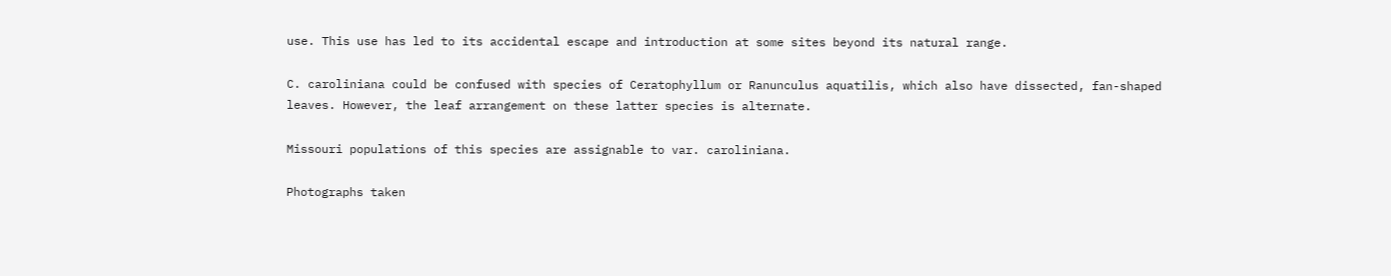use. This use has led to its accidental escape and introduction at some sites beyond its natural range.

C. caroliniana could be confused with species of Ceratophyllum or Ranunculus aquatilis, which also have dissected, fan-shaped leaves. However, the leaf arrangement on these latter species is alternate.

Missouri populations of this species are assignable to var. caroliniana.

Photographs taken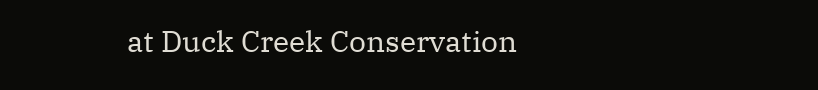at Duck Creek Conservation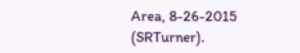Area, 8-26-2015 (SRTurner).